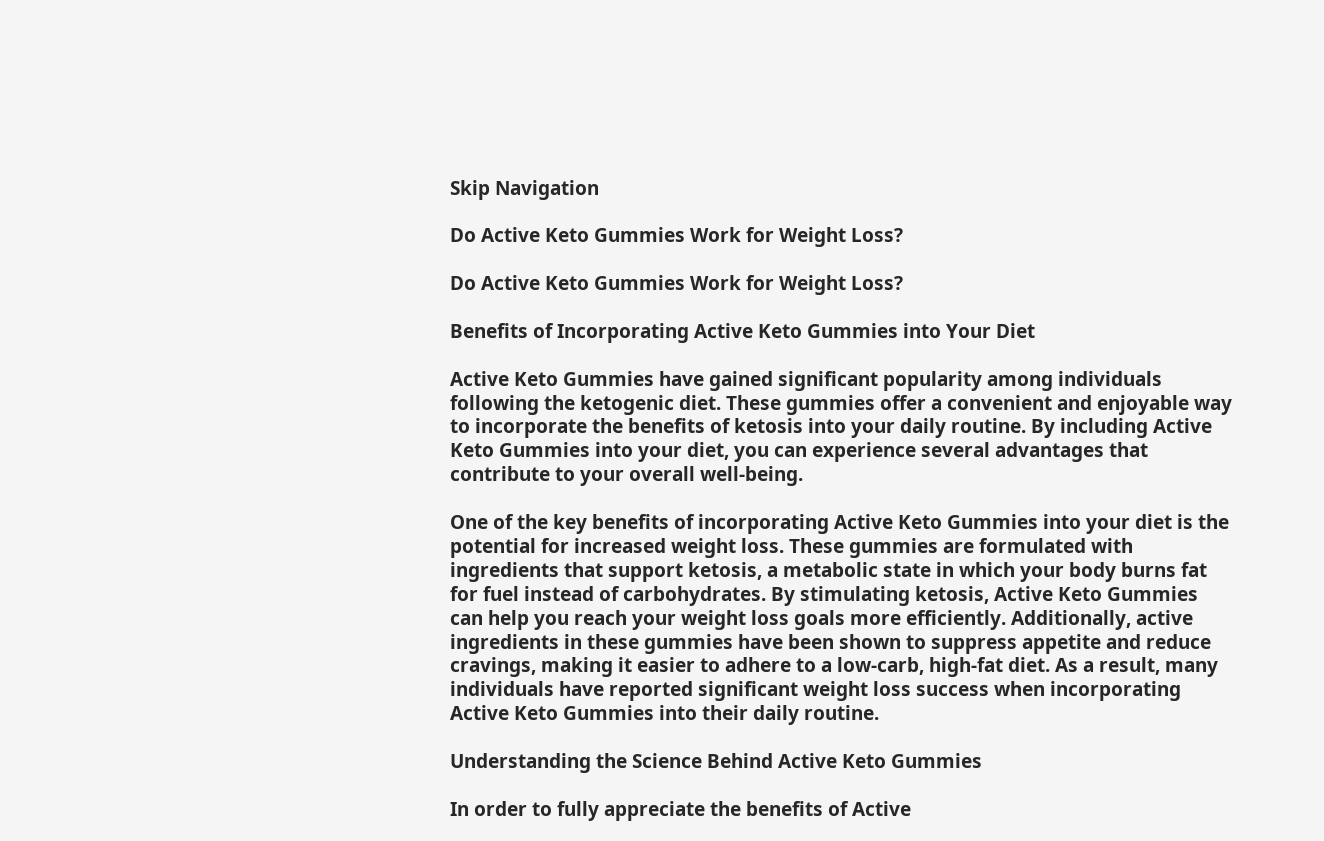Skip Navigation

Do Active Keto Gummies Work for Weight Loss?

Do Active Keto Gummies Work for Weight Loss?

Benefits of Incorporating Active Keto Gummies into Your Diet

Active Keto Gummies have gained significant popularity among individuals following the ketogenic diet. These gummies offer a convenient and enjoyable way to incorporate the benefits of ketosis into your daily routine. By including Active Keto Gummies into your diet, you can experience several advantages that contribute to your overall well-being.

One of the key benefits of incorporating Active Keto Gummies into your diet is the potential for increased weight loss. These gummies are formulated with ingredients that support ketosis, a metabolic state in which your body burns fat for fuel instead of carbohydrates. By stimulating ketosis, Active Keto Gummies can help you reach your weight loss goals more efficiently. Additionally, active ingredients in these gummies have been shown to suppress appetite and reduce cravings, making it easier to adhere to a low-carb, high-fat diet. As a result, many individuals have reported significant weight loss success when incorporating Active Keto Gummies into their daily routine.

Understanding the Science Behind Active Keto Gummies

In order to fully appreciate the benefits of Active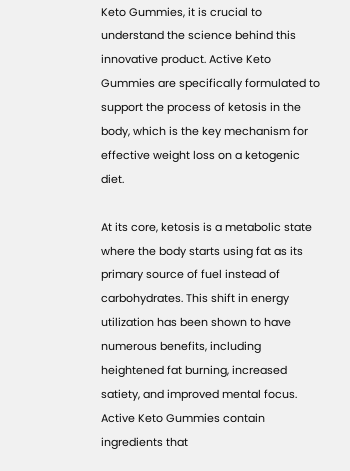Keto Gummies, it is crucial to understand the science behind this innovative product. Active Keto Gummies are specifically formulated to support the process of ketosis in the body, which is the key mechanism for effective weight loss on a ketogenic diet.

At its core, ketosis is a metabolic state where the body starts using fat as its primary source of fuel instead of carbohydrates. This shift in energy utilization has been shown to have numerous benefits, including heightened fat burning, increased satiety, and improved mental focus. Active Keto Gummies contain ingredients that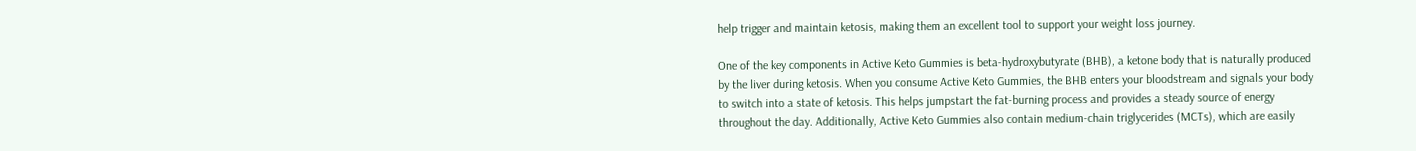help trigger and maintain ketosis, making them an excellent tool to support your weight loss journey.

One of the key components in Active Keto Gummies is beta-hydroxybutyrate (BHB), a ketone body that is naturally produced by the liver during ketosis. When you consume Active Keto Gummies, the BHB enters your bloodstream and signals your body to switch into a state of ketosis. This helps jumpstart the fat-burning process and provides a steady source of energy throughout the day. Additionally, Active Keto Gummies also contain medium-chain triglycerides (MCTs), which are easily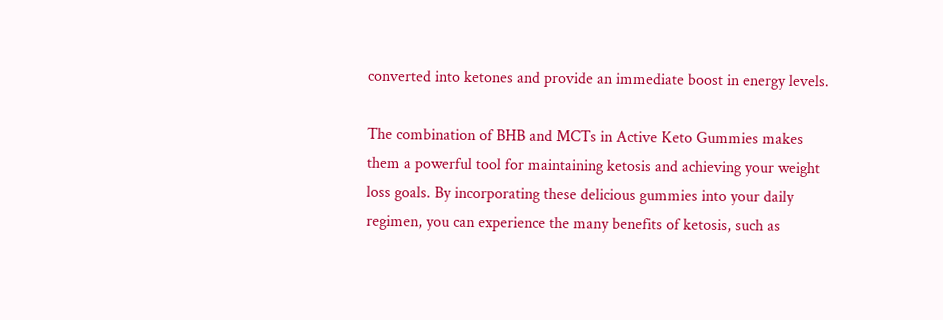converted into ketones and provide an immediate boost in energy levels.

The combination of BHB and MCTs in Active Keto Gummies makes them a powerful tool for maintaining ketosis and achieving your weight loss goals. By incorporating these delicious gummies into your daily regimen, you can experience the many benefits of ketosis, such as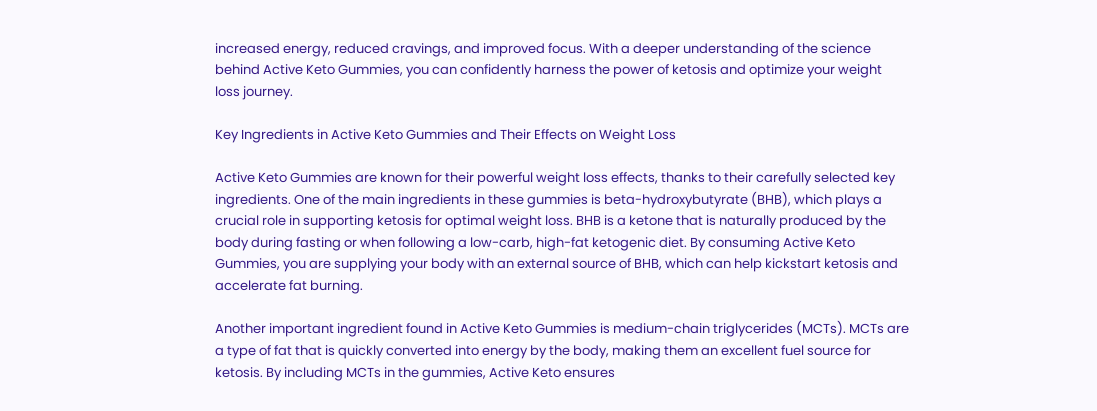increased energy, reduced cravings, and improved focus. With a deeper understanding of the science behind Active Keto Gummies, you can confidently harness the power of ketosis and optimize your weight loss journey.

Key Ingredients in Active Keto Gummies and Their Effects on Weight Loss

Active Keto Gummies are known for their powerful weight loss effects, thanks to their carefully selected key ingredients. One of the main ingredients in these gummies is beta-hydroxybutyrate (BHB), which plays a crucial role in supporting ketosis for optimal weight loss. BHB is a ketone that is naturally produced by the body during fasting or when following a low-carb, high-fat ketogenic diet. By consuming Active Keto Gummies, you are supplying your body with an external source of BHB, which can help kickstart ketosis and accelerate fat burning.

Another important ingredient found in Active Keto Gummies is medium-chain triglycerides (MCTs). MCTs are a type of fat that is quickly converted into energy by the body, making them an excellent fuel source for ketosis. By including MCTs in the gummies, Active Keto ensures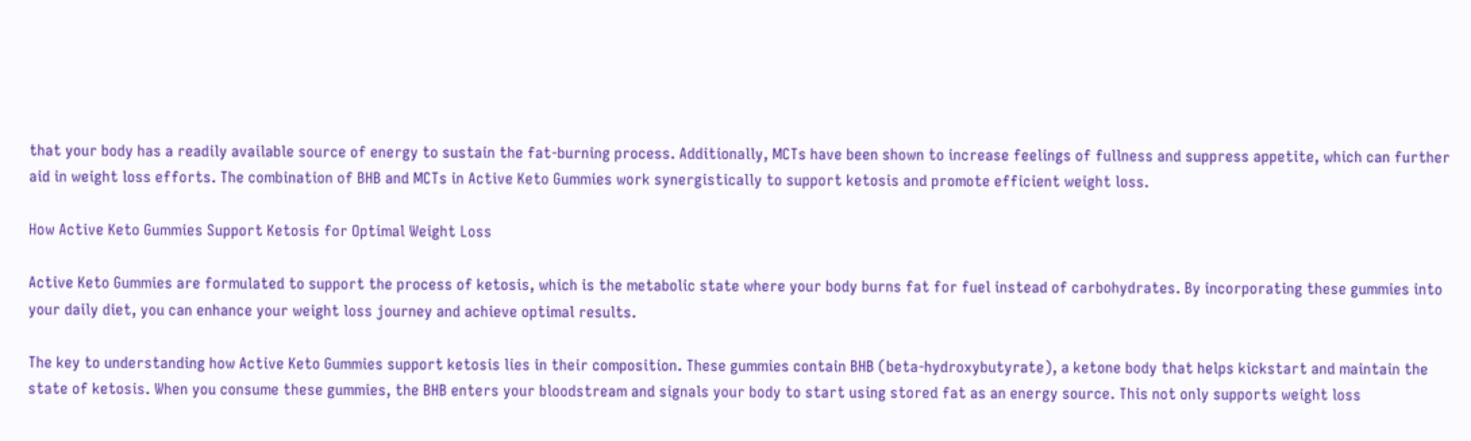that your body has a readily available source of energy to sustain the fat-burning process. Additionally, MCTs have been shown to increase feelings of fullness and suppress appetite, which can further aid in weight loss efforts. The combination of BHB and MCTs in Active Keto Gummies work synergistically to support ketosis and promote efficient weight loss.

How Active Keto Gummies Support Ketosis for Optimal Weight Loss

Active Keto Gummies are formulated to support the process of ketosis, which is the metabolic state where your body burns fat for fuel instead of carbohydrates. By incorporating these gummies into your daily diet, you can enhance your weight loss journey and achieve optimal results.

The key to understanding how Active Keto Gummies support ketosis lies in their composition. These gummies contain BHB (beta-hydroxybutyrate), a ketone body that helps kickstart and maintain the state of ketosis. When you consume these gummies, the BHB enters your bloodstream and signals your body to start using stored fat as an energy source. This not only supports weight loss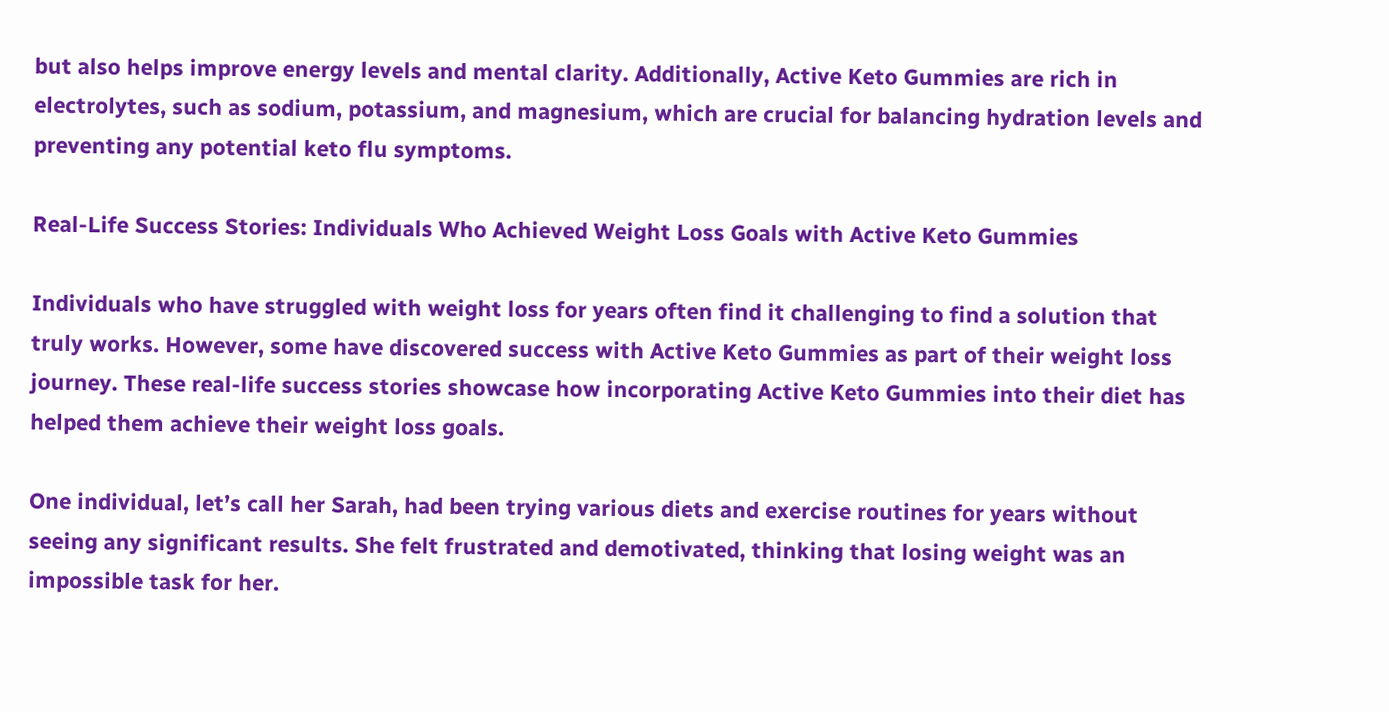but also helps improve energy levels and mental clarity. Additionally, Active Keto Gummies are rich in electrolytes, such as sodium, potassium, and magnesium, which are crucial for balancing hydration levels and preventing any potential keto flu symptoms.

Real-Life Success Stories: Individuals Who Achieved Weight Loss Goals with Active Keto Gummies

Individuals who have struggled with weight loss for years often find it challenging to find a solution that truly works. However, some have discovered success with Active Keto Gummies as part of their weight loss journey. These real-life success stories showcase how incorporating Active Keto Gummies into their diet has helped them achieve their weight loss goals.

One individual, let’s call her Sarah, had been trying various diets and exercise routines for years without seeing any significant results. She felt frustrated and demotivated, thinking that losing weight was an impossible task for her.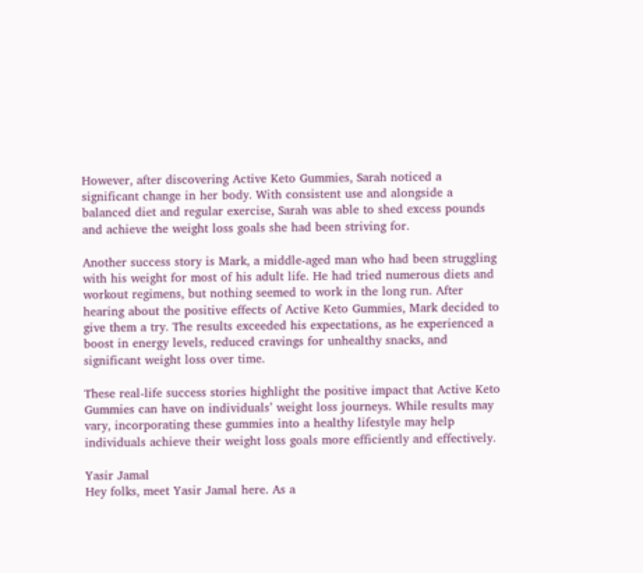However, after discovering Active Keto Gummies, Sarah noticed a significant change in her body. With consistent use and alongside a balanced diet and regular exercise, Sarah was able to shed excess pounds and achieve the weight loss goals she had been striving for.

Another success story is Mark, a middle-aged man who had been struggling with his weight for most of his adult life. He had tried numerous diets and workout regimens, but nothing seemed to work in the long run. After hearing about the positive effects of Active Keto Gummies, Mark decided to give them a try. The results exceeded his expectations, as he experienced a boost in energy levels, reduced cravings for unhealthy snacks, and significant weight loss over time.

These real-life success stories highlight the positive impact that Active Keto Gummies can have on individuals’ weight loss journeys. While results may vary, incorporating these gummies into a healthy lifestyle may help individuals achieve their weight loss goals more efficiently and effectively.

Yasir Jamal
Hey folks, meet Yasir Jamal here. As a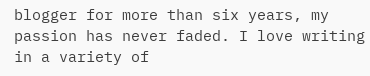blogger for more than six years, my passion has never faded. I love writing in a variety of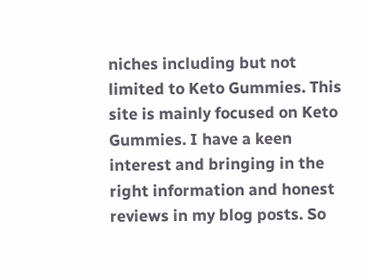niches including but not limited to Keto Gummies. This site is mainly focused on Keto Gummies. I have a keen interest and bringing in the right information and honest reviews in my blog posts. So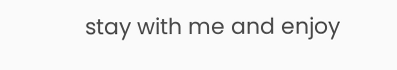stay with me and enjoy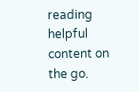reading helpful content on the go.